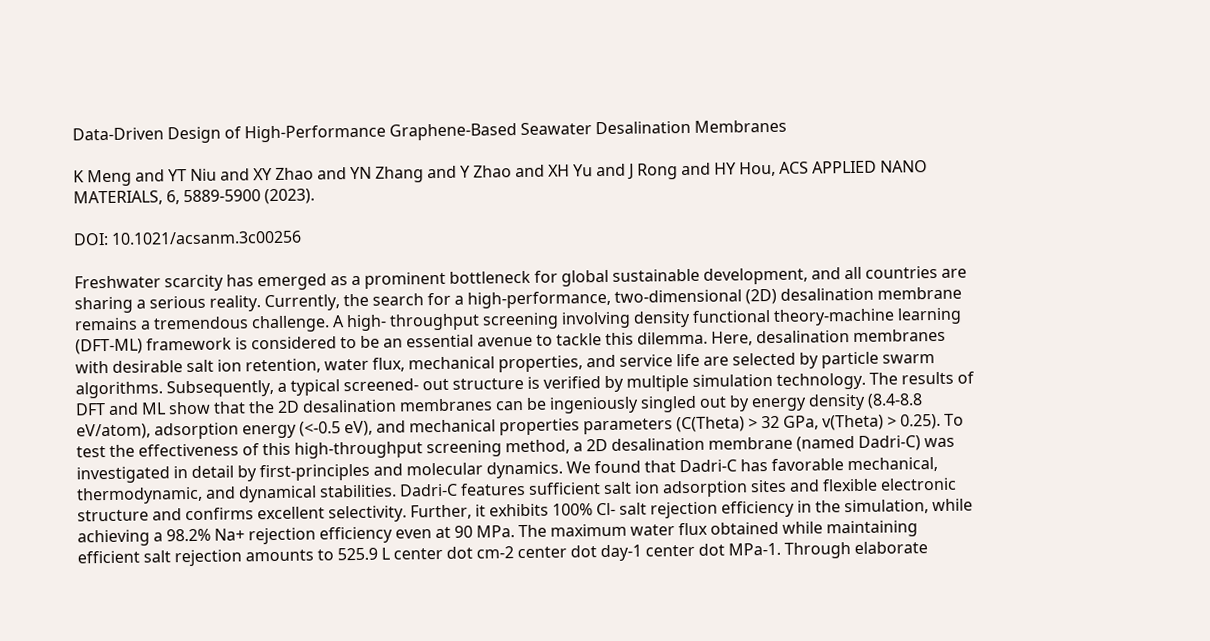Data-Driven Design of High-Performance Graphene-Based Seawater Desalination Membranes

K Meng and YT Niu and XY Zhao and YN Zhang and Y Zhao and XH Yu and J Rong and HY Hou, ACS APPLIED NANO MATERIALS, 6, 5889-5900 (2023).

DOI: 10.1021/acsanm.3c00256

Freshwater scarcity has emerged as a prominent bottleneck for global sustainable development, and all countries are sharing a serious reality. Currently, the search for a high-performance, two-dimensional (2D) desalination membrane remains a tremendous challenge. A high- throughput screening involving density functional theory-machine learning (DFT-ML) framework is considered to be an essential avenue to tackle this dilemma. Here, desalination membranes with desirable salt ion retention, water flux, mechanical properties, and service life are selected by particle swarm algorithms. Subsequently, a typical screened- out structure is verified by multiple simulation technology. The results of DFT and ML show that the 2D desalination membranes can be ingeniously singled out by energy density (8.4-8.8 eV/atom), adsorption energy (<-0.5 eV), and mechanical properties parameters (C(Theta) > 32 GPa, v(Theta) > 0.25). To test the effectiveness of this high-throughput screening method, a 2D desalination membrane (named Dadri-C) was investigated in detail by first-principles and molecular dynamics. We found that Dadri-C has favorable mechanical, thermodynamic, and dynamical stabilities. Dadri-C features sufficient salt ion adsorption sites and flexible electronic structure and confirms excellent selectivity. Further, it exhibits 100% Cl- salt rejection efficiency in the simulation, while achieving a 98.2% Na+ rejection efficiency even at 90 MPa. The maximum water flux obtained while maintaining efficient salt rejection amounts to 525.9 L center dot cm-2 center dot day-1 center dot MPa-1. Through elaborate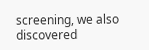screening, we also discovered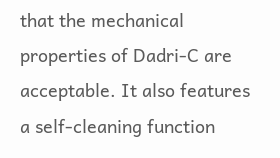that the mechanical properties of Dadri-C are acceptable. It also features a self-cleaning function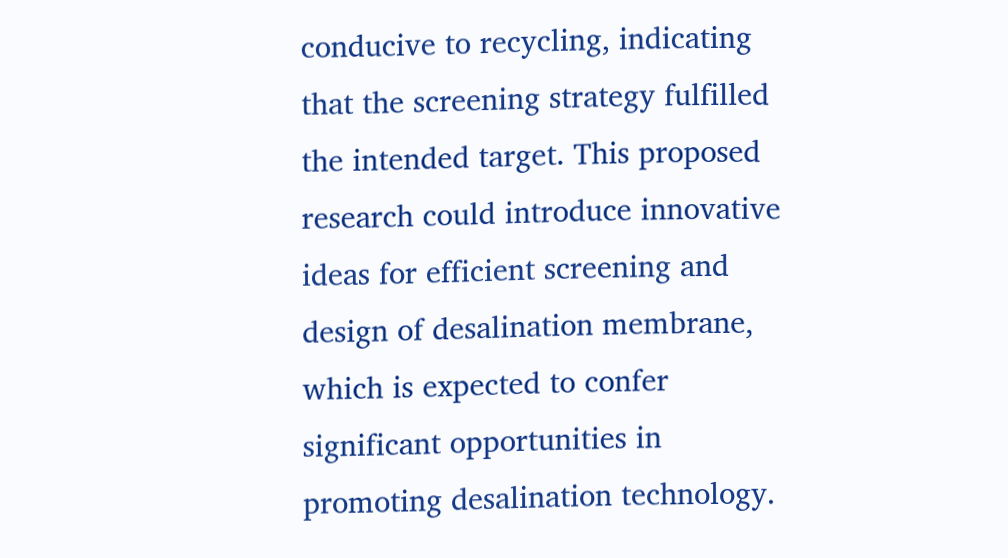conducive to recycling, indicating that the screening strategy fulfilled the intended target. This proposed research could introduce innovative ideas for efficient screening and design of desalination membrane, which is expected to confer significant opportunities in promoting desalination technology.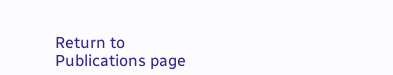Return to Publications page